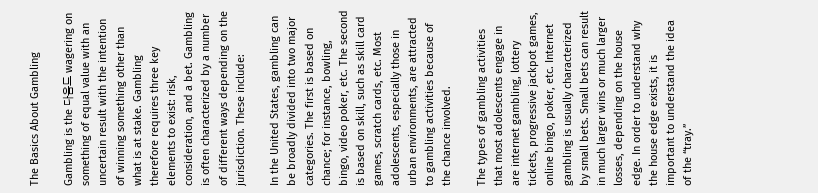The Basics About Gambling

Gambling is the 다음드 wagering on something of equal value with an uncertain result with the intention of winning something other than what is at stake. Gambling therefore requires three key elements to exist: risk, consideration, and a bet. Gambling is often characterized by a number of different ways depending on the jurisdiction. These include:

In the United States, gambling can be broadly divided into two major categories. The first is based on chance; for instance, bowling, bingo, video poker, etc. The second is based on skill, such as skill card games, scratch cards, etc. Most adolescents, especially those in urban environments, are attracted to gambling activities because of the chance involved.

The types of gambling activities that most adolescents engage in are internet gambling, lottery tickets, progressive jackpot games, online bingo, poker, etc. Internet gambling is usually characterized by small bets. Small bets can result in much larger wins or much larger losses, depending on the house edge. In order to understand why the house edge exists, it is important to understand the idea of the “tray.”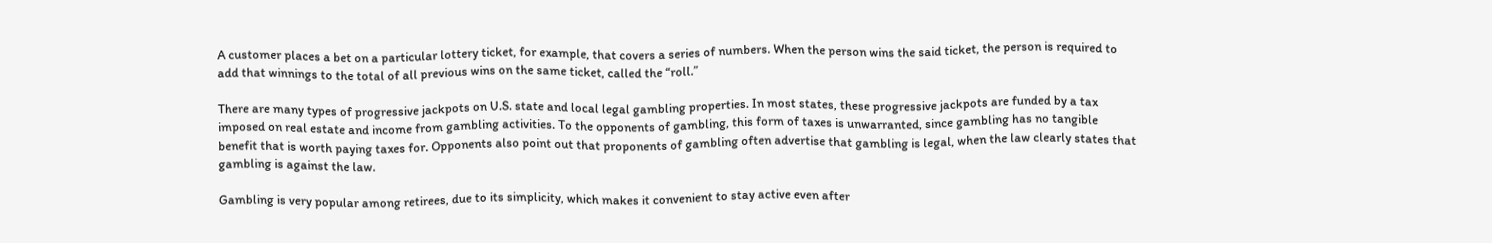A customer places a bet on a particular lottery ticket, for example, that covers a series of numbers. When the person wins the said ticket, the person is required to add that winnings to the total of all previous wins on the same ticket, called the “roll.”

There are many types of progressive jackpots on U.S. state and local legal gambling properties. In most states, these progressive jackpots are funded by a tax imposed on real estate and income from gambling activities. To the opponents of gambling, this form of taxes is unwarranted, since gambling has no tangible benefit that is worth paying taxes for. Opponents also point out that proponents of gambling often advertise that gambling is legal, when the law clearly states that gambling is against the law.

Gambling is very popular among retirees, due to its simplicity, which makes it convenient to stay active even after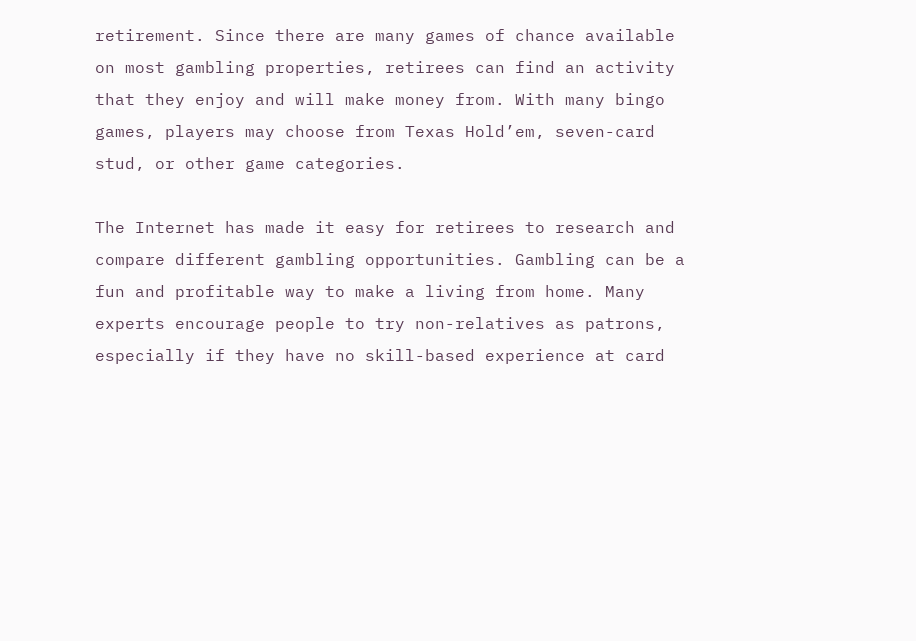retirement. Since there are many games of chance available on most gambling properties, retirees can find an activity that they enjoy and will make money from. With many bingo games, players may choose from Texas Hold’em, seven-card stud, or other game categories.

The Internet has made it easy for retirees to research and compare different gambling opportunities. Gambling can be a fun and profitable way to make a living from home. Many experts encourage people to try non-relatives as patrons, especially if they have no skill-based experience at card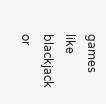games like blackjack or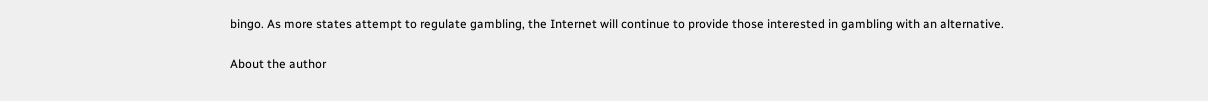bingo. As more states attempt to regulate gambling, the Internet will continue to provide those interested in gambling with an alternative.

About the author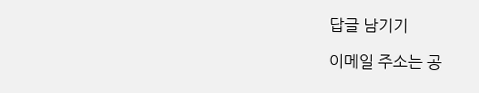답글 남기기

이메일 주소는 공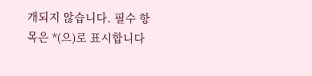개되지 않습니다. 필수 항목은 *(으)로 표시합니다